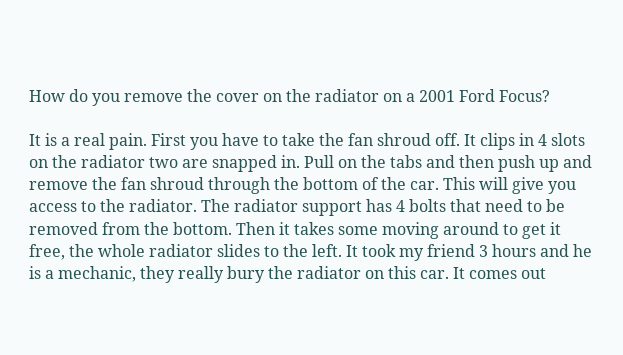How do you remove the cover on the radiator on a 2001 Ford Focus?

It is a real pain. First you have to take the fan shroud off. It clips in 4 slots on the radiator two are snapped in. Pull on the tabs and then push up and remove the fan shroud through the bottom of the car. This will give you access to the radiator. The radiator support has 4 bolts that need to be removed from the bottom. Then it takes some moving around to get it free, the whole radiator slides to the left. It took my friend 3 hours and he is a mechanic, they really bury the radiator on this car. It comes out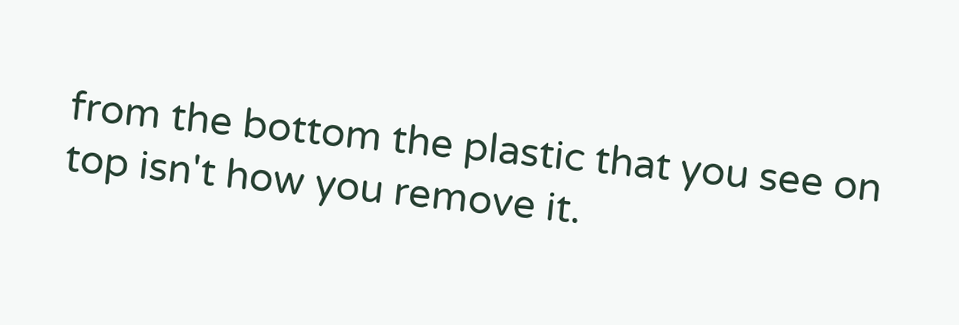from the bottom the plastic that you see on top isn't how you remove it.